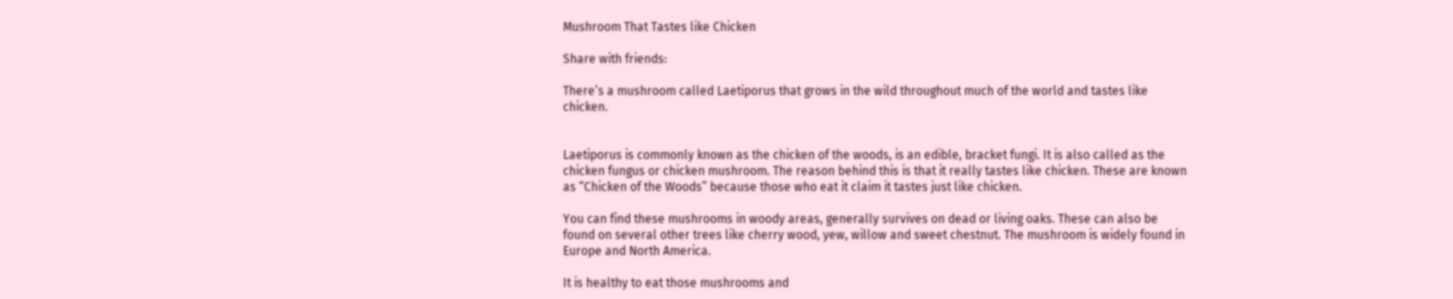Mushroom That Tastes like Chicken

Share with friends:

There’s a mushroom called Laetiporus that grows in the wild throughout much of the world and tastes like chicken.


Laetiporus is commonly known as the chicken of the woods, is an edible, bracket fungi. It is also called as the chicken fungus or chicken mushroom. The reason behind this is that it really tastes like chicken. These are known as “Chicken of the Woods” because those who eat it claim it tastes just like chicken.

You can find these mushrooms in woody areas, generally survives on dead or living oaks. These can also be found on several other trees like cherry wood, yew, willow and sweet chestnut. The mushroom is widely found in Europe and North America.

It is healthy to eat those mushrooms and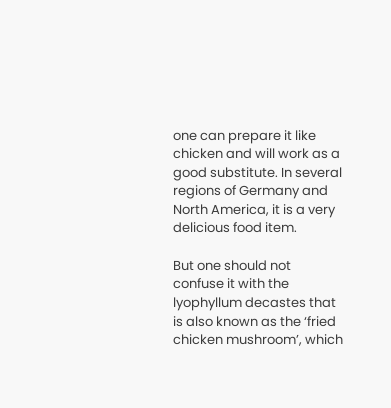one can prepare it like chicken and will work as a good substitute. In several regions of Germany and North America, it is a very delicious food item.

But one should not confuse it with the lyophyllum decastes that is also known as the ‘fried chicken mushroom’, which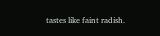tastes like faint radish.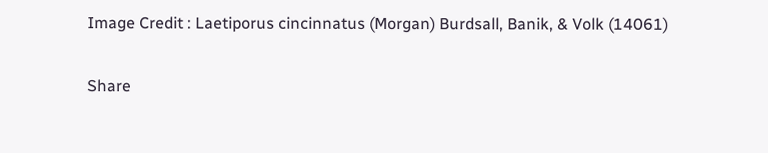Image Credit : Laetiporus cincinnatus (Morgan) Burdsall, Banik, & Volk (14061)

Share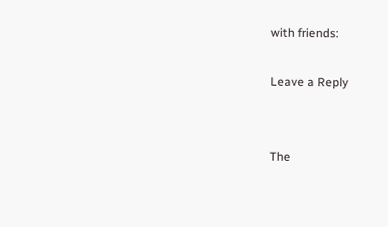with friends:

Leave a Reply


The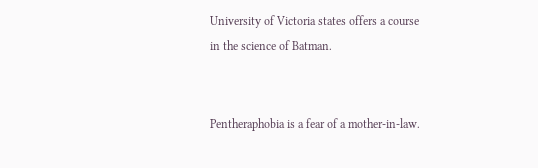University of Victoria states offers a course in the science of Batman.


Pentheraphobia is a fear of a mother-in-law.